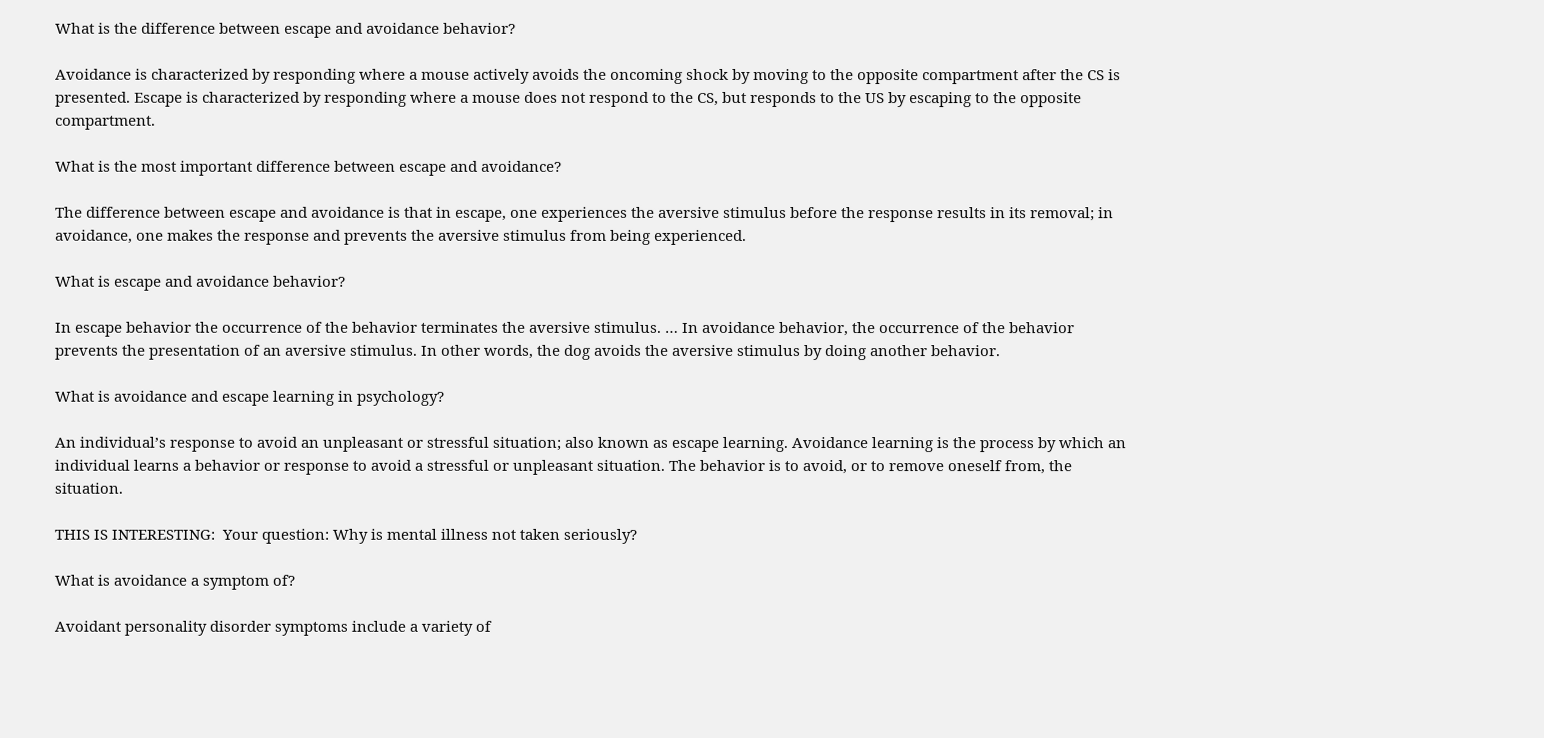What is the difference between escape and avoidance behavior?

Avoidance is characterized by responding where a mouse actively avoids the oncoming shock by moving to the opposite compartment after the CS is presented. Escape is characterized by responding where a mouse does not respond to the CS, but responds to the US by escaping to the opposite compartment.

What is the most important difference between escape and avoidance?

The difference between escape and avoidance is that in escape, one experiences the aversive stimulus before the response results in its removal; in avoidance, one makes the response and prevents the aversive stimulus from being experienced.

What is escape and avoidance behavior?

In escape behavior the occurrence of the behavior terminates the aversive stimulus. … In avoidance behavior, the occurrence of the behavior prevents the presentation of an aversive stimulus. In other words, the dog avoids the aversive stimulus by doing another behavior.

What is avoidance and escape learning in psychology?

An individual’s response to avoid an unpleasant or stressful situation; also known as escape learning. Avoidance learning is the process by which an individual learns a behavior or response to avoid a stressful or unpleasant situation. The behavior is to avoid, or to remove oneself from, the situation.

THIS IS INTERESTING:  Your question: Why is mental illness not taken seriously?

What is avoidance a symptom of?

Avoidant personality disorder symptoms include a variety of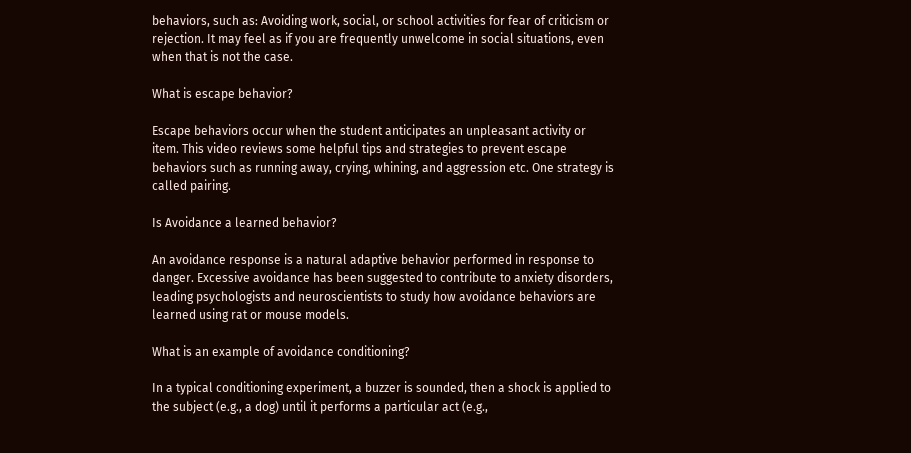behaviors, such as: Avoiding work, social, or school activities for fear of criticism or rejection. It may feel as if you are frequently unwelcome in social situations, even when that is not the case.

What is escape behavior?

Escape behaviors occur when the student anticipates an unpleasant activity or item. This video reviews some helpful tips and strategies to prevent escape behaviors such as running away, crying, whining, and aggression etc. One strategy is called pairing.

Is Avoidance a learned behavior?

An avoidance response is a natural adaptive behavior performed in response to danger. Excessive avoidance has been suggested to contribute to anxiety disorders, leading psychologists and neuroscientists to study how avoidance behaviors are learned using rat or mouse models.

What is an example of avoidance conditioning?

In a typical conditioning experiment, a buzzer is sounded, then a shock is applied to the subject (e.g., a dog) until it performs a particular act (e.g.,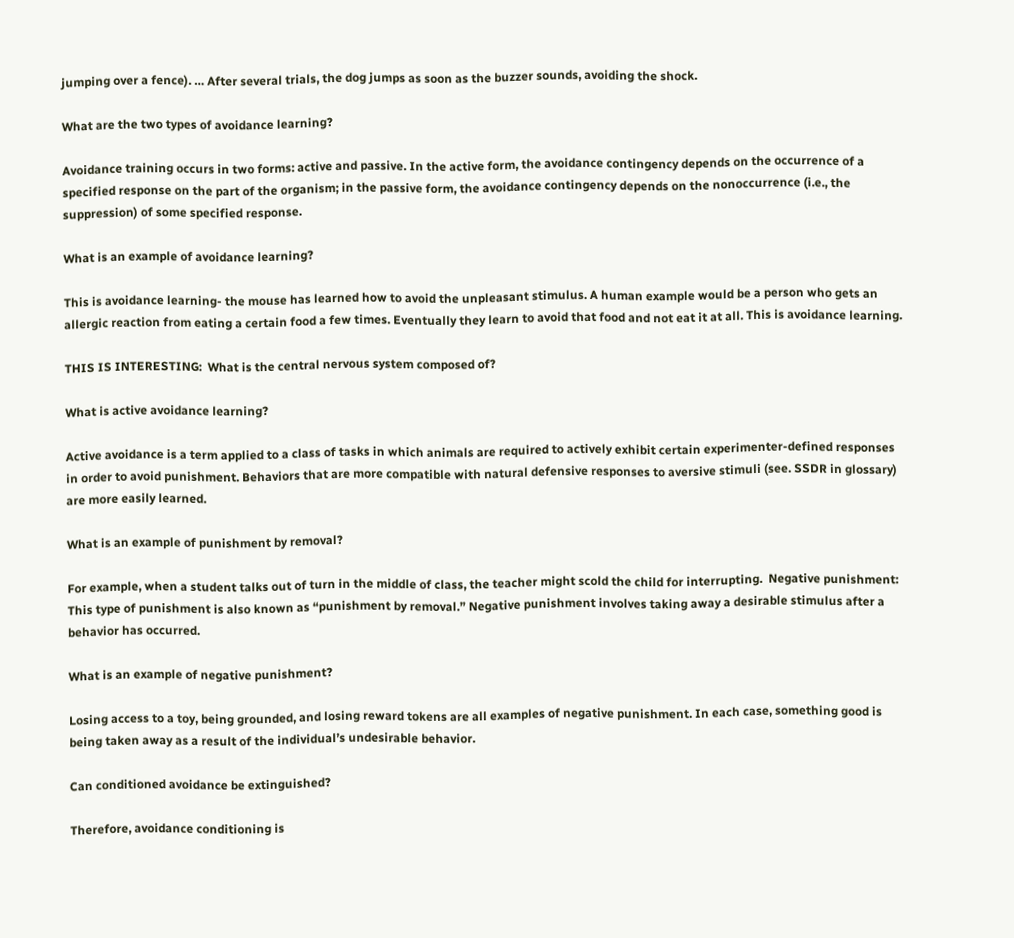jumping over a fence). … After several trials, the dog jumps as soon as the buzzer sounds, avoiding the shock.

What are the two types of avoidance learning?

Avoidance training occurs in two forms: active and passive. In the active form, the avoidance contingency depends on the occurrence of a specified response on the part of the organism; in the passive form, the avoidance contingency depends on the nonoccurrence (i.e., the suppression) of some specified response.

What is an example of avoidance learning?

This is avoidance learning- the mouse has learned how to avoid the unpleasant stimulus. A human example would be a person who gets an allergic reaction from eating a certain food a few times. Eventually they learn to avoid that food and not eat it at all. This is avoidance learning.

THIS IS INTERESTING:  What is the central nervous system composed of?

What is active avoidance learning?

Active avoidance is a term applied to a class of tasks in which animals are required to actively exhibit certain experimenter-defined responses in order to avoid punishment. Behaviors that are more compatible with natural defensive responses to aversive stimuli (see. SSDR in glossary) are more easily learned.

What is an example of punishment by removal?

For example, when a student talks out of turn in the middle of class, the teacher might scold the child for interrupting.  Negative punishment: This type of punishment is also known as “punishment by removal.” Negative punishment involves taking away a desirable stimulus after a behavior has occurred.

What is an example of negative punishment?

Losing access to a toy, being grounded, and losing reward tokens are all examples of negative punishment. In each case, something good is being taken away as a result of the individual’s undesirable behavior.

Can conditioned avoidance be extinguished?

Therefore, avoidance conditioning is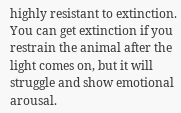highly resistant to extinction. You can get extinction if you restrain the animal after the light comes on, but it will struggle and show emotional arousal.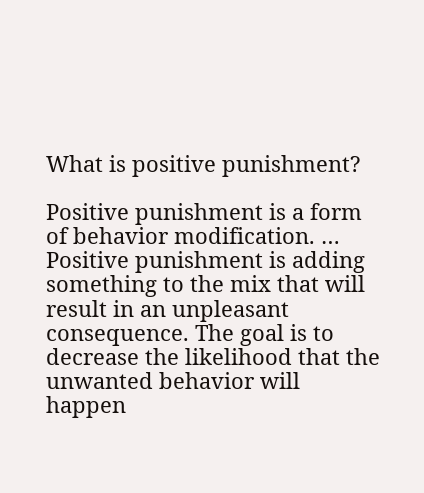What is positive punishment?

Positive punishment is a form of behavior modification. … Positive punishment is adding something to the mix that will result in an unpleasant consequence. The goal is to decrease the likelihood that the unwanted behavior will happen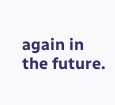again in the future.